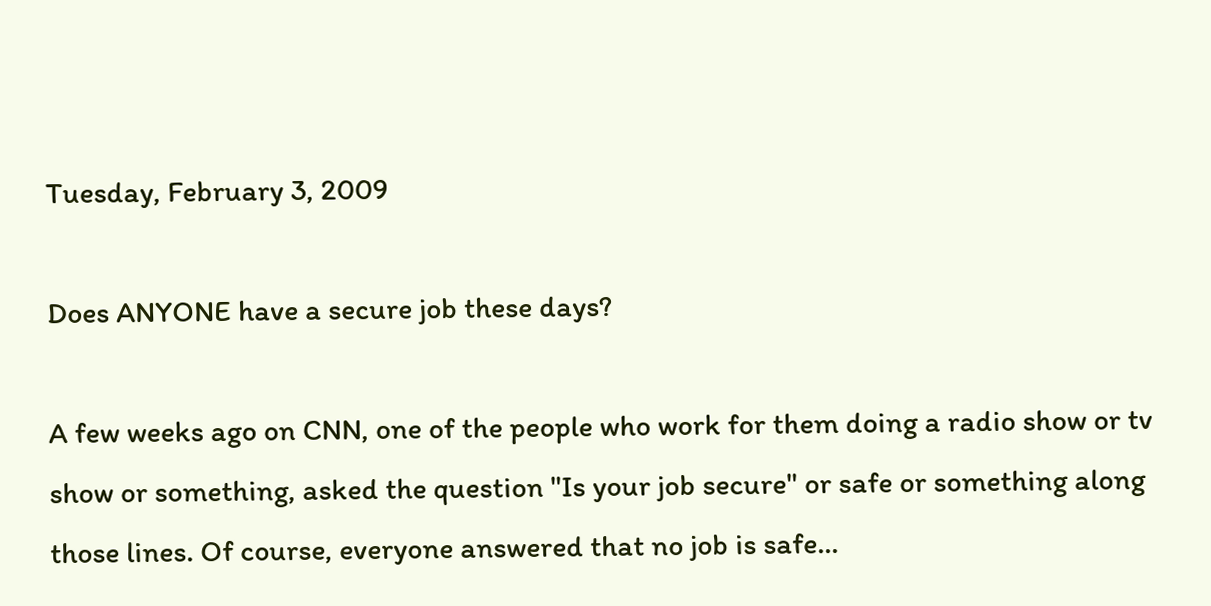Tuesday, February 3, 2009

Does ANYONE have a secure job these days?

A few weeks ago on CNN, one of the people who work for them doing a radio show or tv show or something, asked the question "Is your job secure" or safe or something along those lines. Of course, everyone answered that no job is safe...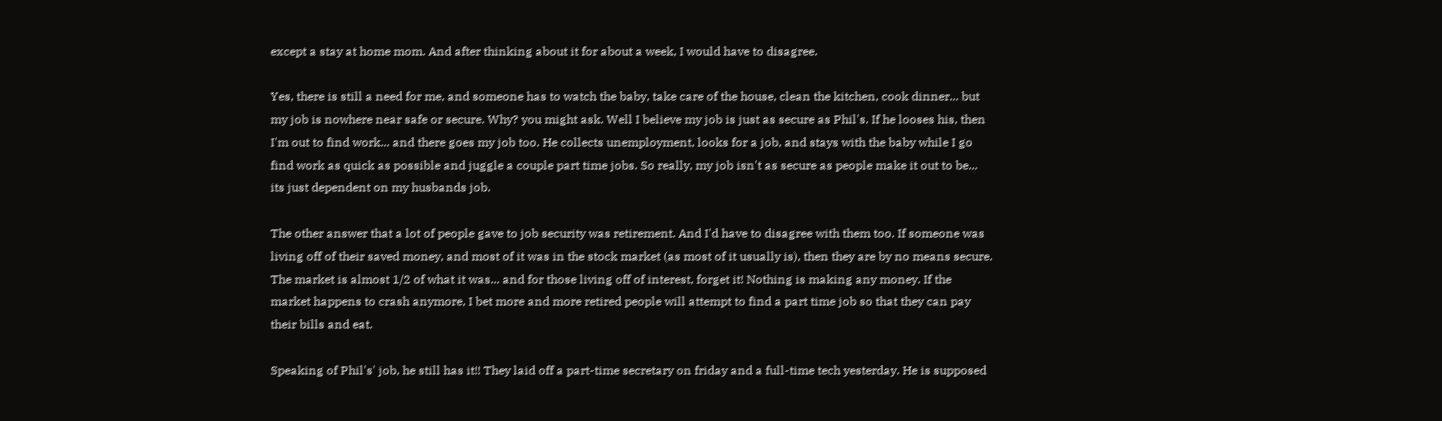except a stay at home mom. And after thinking about it for about a week, I would have to disagree.

Yes, there is still a need for me, and someone has to watch the baby, take care of the house, clean the kitchen, cook dinner... but my job is nowhere near safe or secure. Why? you might ask. Well I believe my job is just as secure as Phil's. If he looses his, then I'm out to find work... and there goes my job too. He collects unemployment, looks for a job, and stays with the baby while I go find work as quick as possible and juggle a couple part time jobs. So really, my job isn't as secure as people make it out to be... its just dependent on my husbands job.

The other answer that a lot of people gave to job security was retirement. And I'd have to disagree with them too. If someone was living off of their saved money, and most of it was in the stock market (as most of it usually is), then they are by no means secure. The market is almost 1/2 of what it was... and for those living off of interest, forget it! Nothing is making any money. If the market happens to crash anymore, I bet more and more retired people will attempt to find a part time job so that they can pay their bills and eat.

Speaking of Phil's' job, he still has it!! They laid off a part-time secretary on friday and a full-time tech yesterday. He is supposed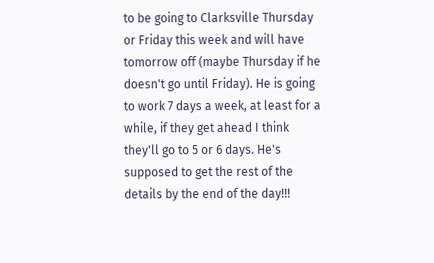to be going to Clarksville Thursday or Friday this week and will have tomorrow off (maybe Thursday if he doesn't go until Friday). He is going to work 7 days a week, at least for a while, if they get ahead I think they'll go to 5 or 6 days. He's supposed to get the rest of the details by the end of the day!!!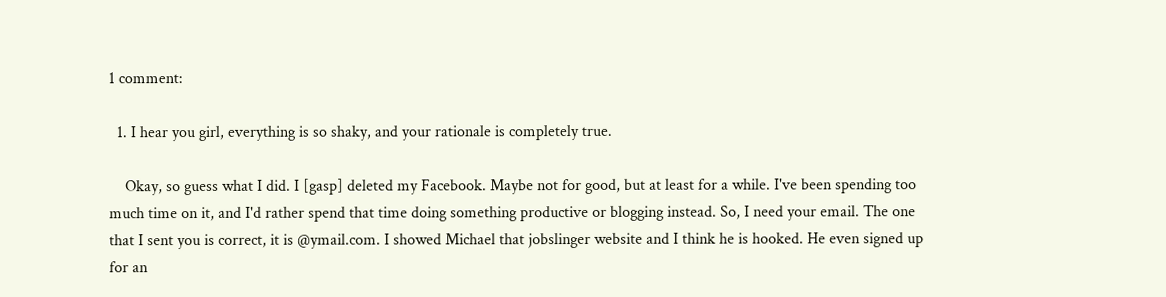1 comment:

  1. I hear you girl, everything is so shaky, and your rationale is completely true.

    Okay, so guess what I did. I [gasp] deleted my Facebook. Maybe not for good, but at least for a while. I've been spending too much time on it, and I'd rather spend that time doing something productive or blogging instead. So, I need your email. The one that I sent you is correct, it is @ymail.com. I showed Michael that jobslinger website and I think he is hooked. He even signed up for an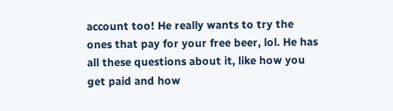account too! He really wants to try the ones that pay for your free beer, lol. He has all these questions about it, like how you get paid and how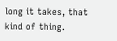long it takes, that kind of thing.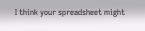I think your spreadsheet might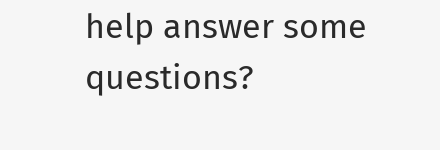help answer some questions?